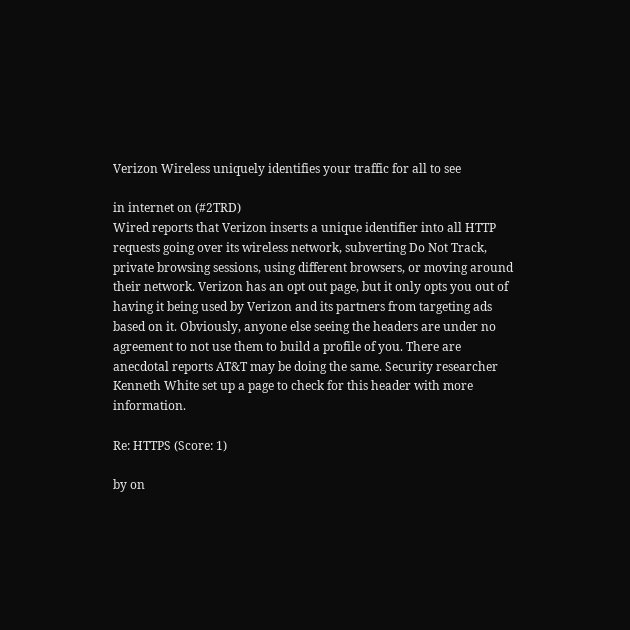Verizon Wireless uniquely identifies your traffic for all to see

in internet on (#2TRD)
Wired reports that Verizon inserts a unique identifier into all HTTP requests going over its wireless network, subverting Do Not Track, private browsing sessions, using different browsers, or moving around their network. Verizon has an opt out page, but it only opts you out of having it being used by Verizon and its partners from targeting ads based on it. Obviously, anyone else seeing the headers are under no agreement to not use them to build a profile of you. There are anecdotal reports AT&T may be doing the same. Security researcher Kenneth White set up a page to check for this header with more information.

Re: HTTPS (Score: 1)

by on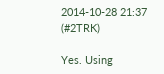2014-10-28 21:37 (#2TRK)

Yes. Using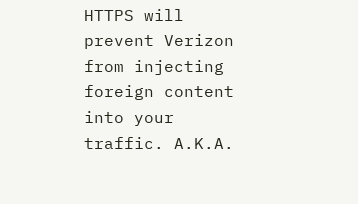HTTPS will prevent Verizon from injecting foreign content into your traffic. A.K.A.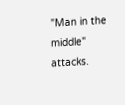"Man in the middle" attacks.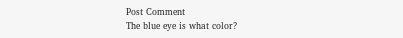Post Comment
The blue eye is what color?